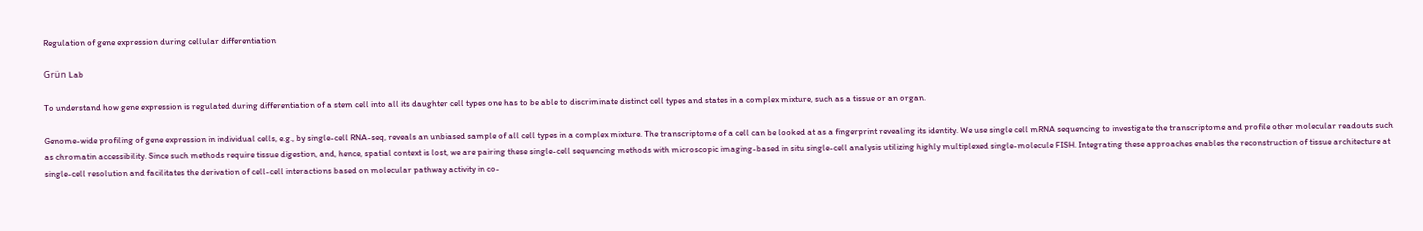Regulation of gene expression during cellular differentiation

Grün Lab

To understand how gene expression is regulated during differentiation of a stem cell into all its daughter cell types one has to be able to discriminate distinct cell types and states in a complex mixture, such as a tissue or an organ.

Genome-wide profiling of gene expression in individual cells, e.g., by single-cell RNA-seq, reveals an unbiased sample of all cell types in a complex mixture. The transcriptome of a cell can be looked at as a fingerprint revealing its identity. We use single cell mRNA sequencing to investigate the transcriptome and profile other molecular readouts such as chromatin accessibility. Since such methods require tissue digestion, and, hence, spatial context is lost, we are pairing these single-cell sequencing methods with microscopic imaging-based in situ single-cell analysis utilizing highly multiplexed single-molecule FISH. Integrating these approaches enables the reconstruction of tissue architecture at single-cell resolution and facilitates the derivation of cell-cell interactions based on molecular pathway activity in co-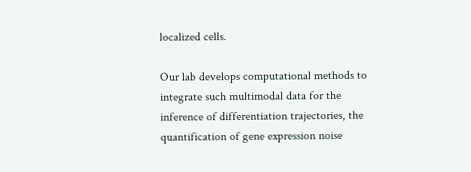localized cells.

Our lab develops computational methods to integrate such multimodal data for the inference of differentiation trajectories, the quantification of gene expression noise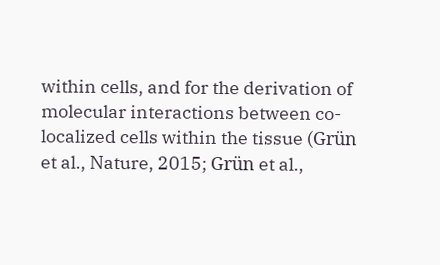within cells, and for the derivation of molecular interactions between co-localized cells within the tissue (Grün et al., Nature, 2015; Grün et al.,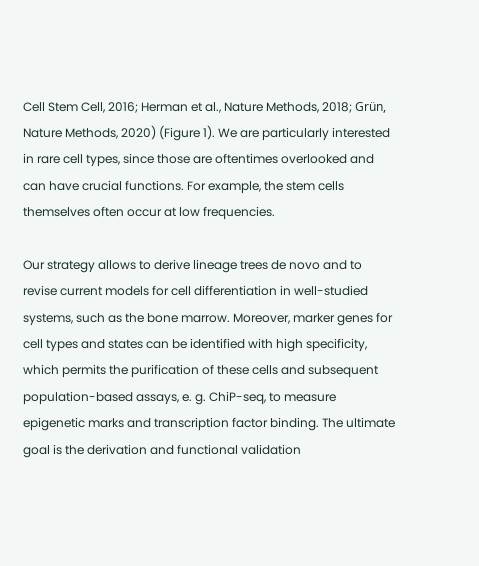Cell Stem Cell, 2016; Herman et al., Nature Methods, 2018; Grün, Nature Methods, 2020) (Figure 1). We are particularly interested in rare cell types, since those are oftentimes overlooked and can have crucial functions. For example, the stem cells themselves often occur at low frequencies.

Our strategy allows to derive lineage trees de novo and to revise current models for cell differentiation in well-studied systems, such as the bone marrow. Moreover, marker genes for cell types and states can be identified with high specificity, which permits the purification of these cells and subsequent population-based assays, e. g. ChiP-seq, to measure epigenetic marks and transcription factor binding. The ultimate goal is the derivation and functional validation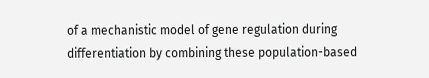of a mechanistic model of gene regulation during differentiation by combining these population-based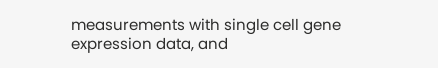measurements with single cell gene expression data, and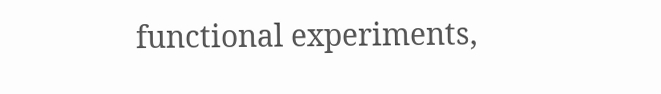functional experiments,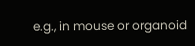e.g., in mouse or organoid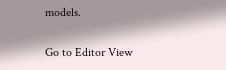models.

Go to Editor View